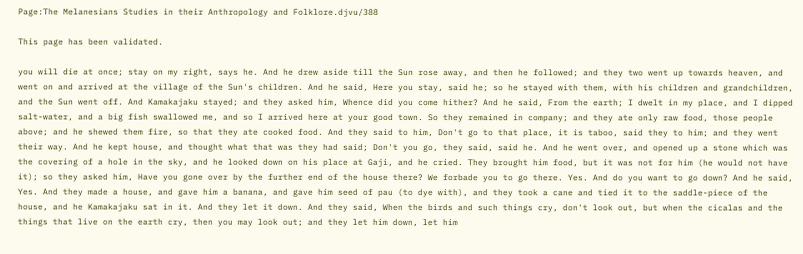Page:The Melanesians Studies in their Anthropology and Folklore.djvu/388

This page has been validated.

you will die at once; stay on my right, says he. And he drew aside till the Sun rose away, and then he followed; and they two went up towards heaven, and went on and arrived at the village of the Sun's children. And he said, Here you stay, said he; so he stayed with them, with his children and grandchildren, and the Sun went off. And Kamakajaku stayed; and they asked him, Whence did you come hither? And he said, From the earth; I dwelt in my place, and I dipped salt-water, and a big fish swallowed me, and so I arrived here at your good town. So they remained in company; and they ate only raw food, those people above; and he shewed them fire, so that they ate cooked food. And they said to him, Don't go to that place, it is taboo, said they to him; and they went their way. And he kept house, and thought what that was they had said; Don't you go, they said, said he. And he went over, and opened up a stone which was the covering of a hole in the sky, and he looked down on his place at Gaji, and he cried. They brought him food, but it was not for him (he would not have it); so they asked him, Have you gone over by the further end of the house there? We forbade you to go there. Yes. And do you want to go down? And he said, Yes. And they made a house, and gave him a banana, and gave him seed of pau (to dye with), and they took a cane and tied it to the saddle-piece of the house, and he Kamakajaku sat in it. And they let it down. And they said, When the birds and such things cry, don't look out, but when the cicalas and the things that live on the earth cry, then you may look out; and they let him down, let him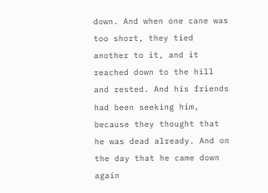down. And when one cane was too short, they tied another to it, and it reached down to the hill and rested. And his friends had been seeking him, because they thought that he was dead already. And on the day that he came down again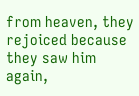from heaven, they rejoiced because they saw him again,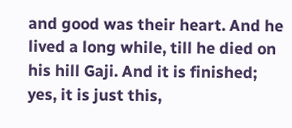and good was their heart. And he lived a long while, till he died on his hill Gaji. And it is finished; yes, it is just this,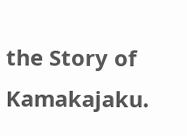the Story of Kamakajaku.